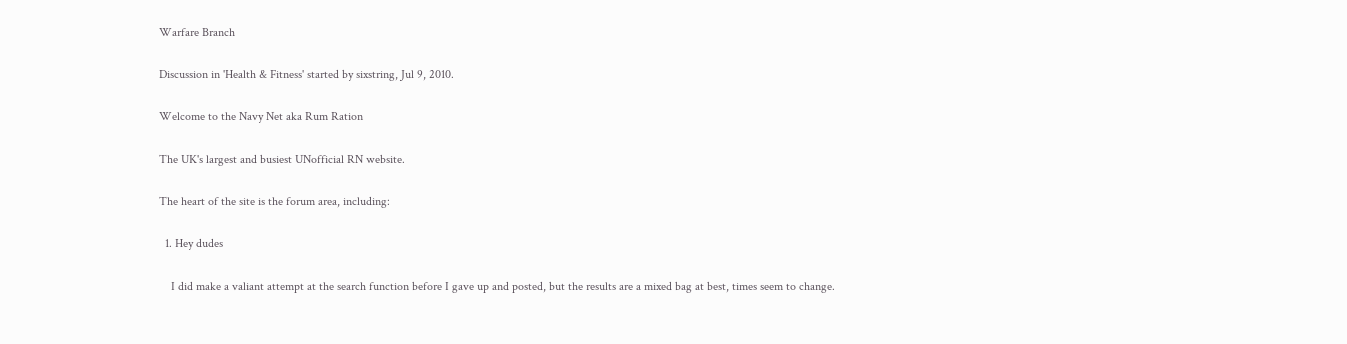Warfare Branch

Discussion in 'Health & Fitness' started by sixstring, Jul 9, 2010.

Welcome to the Navy Net aka Rum Ration

The UK's largest and busiest UNofficial RN website.

The heart of the site is the forum area, including:

  1. Hey dudes

    I did make a valiant attempt at the search function before I gave up and posted, but the results are a mixed bag at best, times seem to change.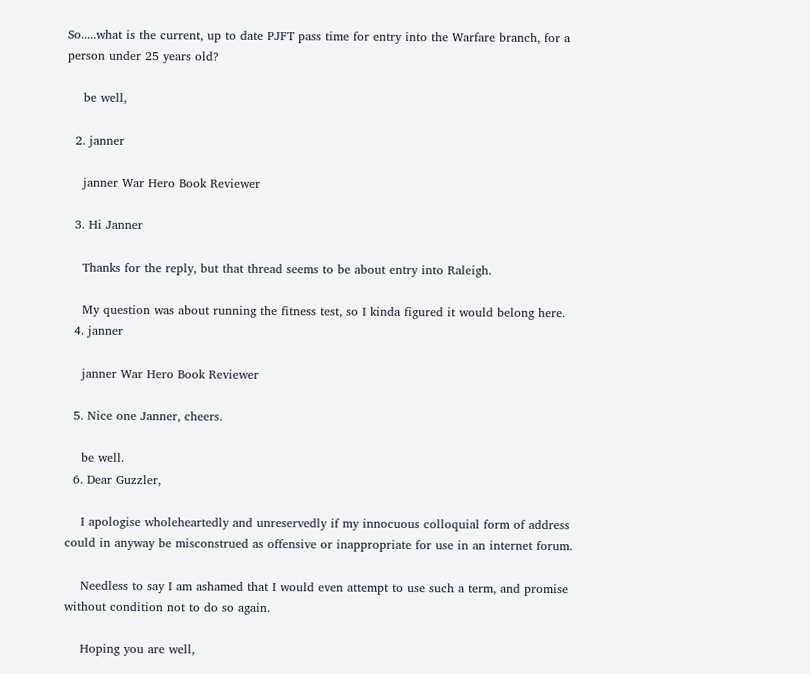So.....what is the current, up to date PJFT pass time for entry into the Warfare branch, for a person under 25 years old?

    be well,

  2. janner

    janner War Hero Book Reviewer

  3. Hi Janner

    Thanks for the reply, but that thread seems to be about entry into Raleigh.

    My question was about running the fitness test, so I kinda figured it would belong here.
  4. janner

    janner War Hero Book Reviewer

  5. Nice one Janner, cheers.

    be well.
  6. Dear Guzzler,

    I apologise wholeheartedly and unreservedly if my innocuous colloquial form of address could in anyway be misconstrued as offensive or inappropriate for use in an internet forum.

    Needless to say I am ashamed that I would even attempt to use such a term, and promise without condition not to do so again.

    Hoping you are well,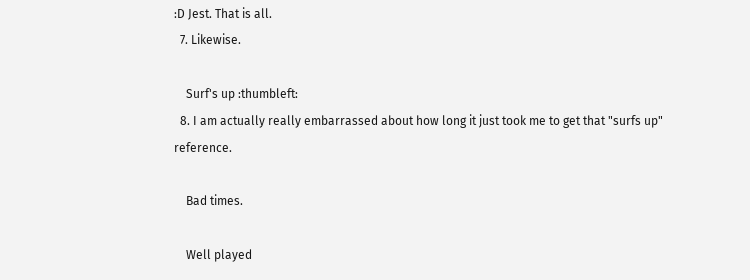:D Jest. That is all.
  7. Likewise.

    Surf's up :thumbleft:
  8. I am actually really embarrassed about how long it just took me to get that "surfs up" reference.

    Bad times.

    Well played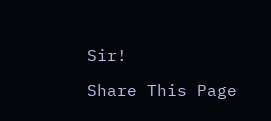Sir!

Share This Page